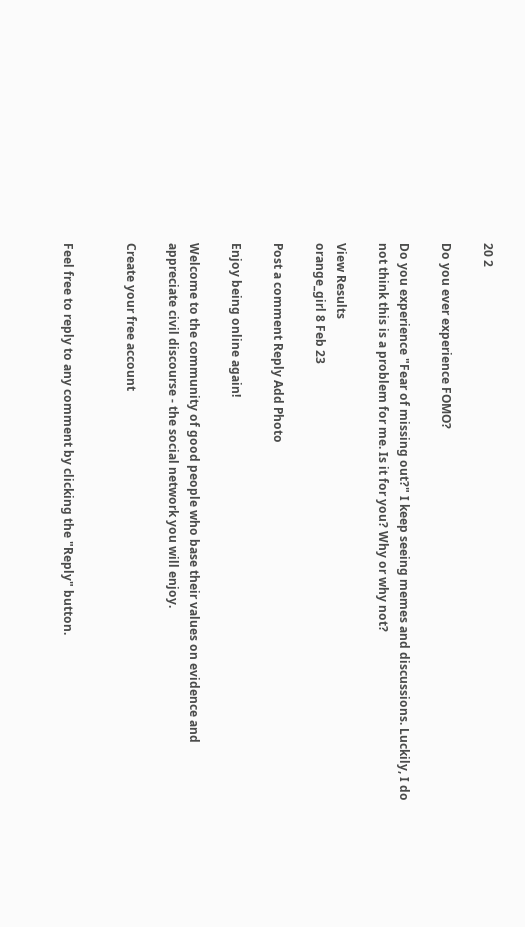20 2

Do you ever experience FOMO?

Do you experience "Fear of missing out?" I keep seeing memes and discussions. Luckily, I do not think this is a problem for me. Is it for you? Why or why not?

View Results
orange_girl 8 Feb 23

Post a comment Reply Add Photo

Enjoy being online again!

Welcome to the community of good people who base their values on evidence and appreciate civil discourse - the social network you will enjoy.

Create your free account


Feel free to reply to any comment by clicking the "Reply" button.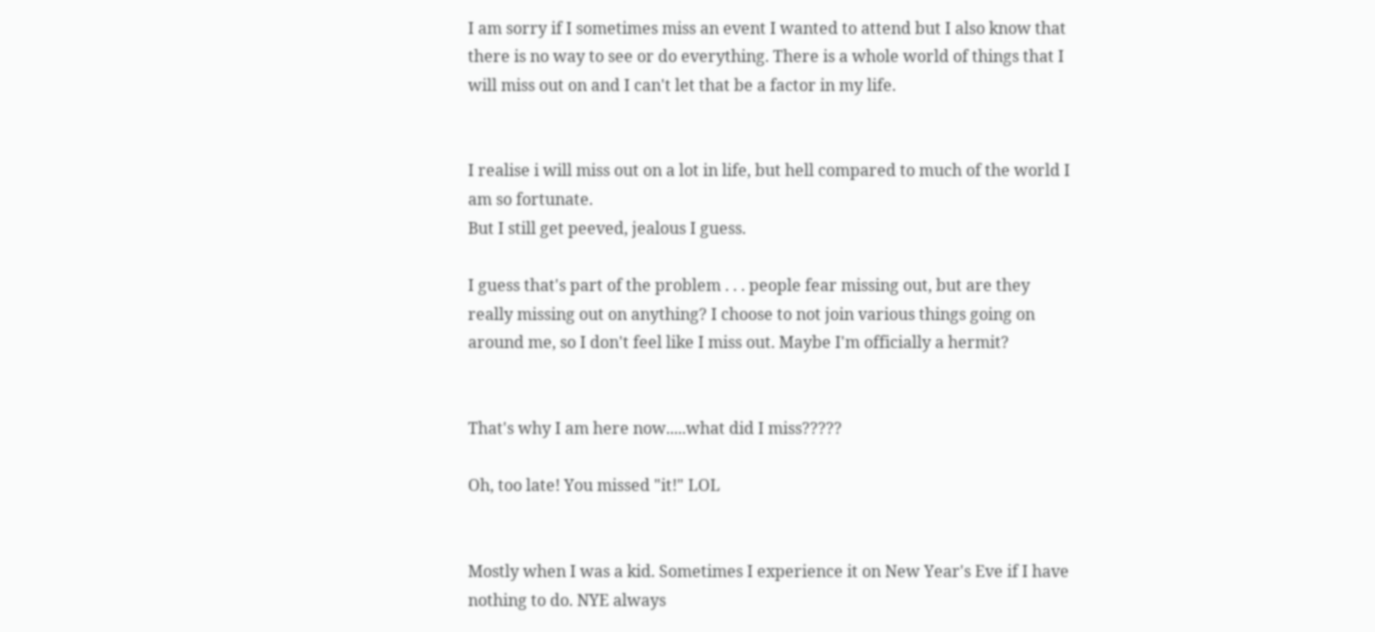I am sorry if I sometimes miss an event I wanted to attend but I also know that there is no way to see or do everything. There is a whole world of things that I will miss out on and I can't let that be a factor in my life.


I realise i will miss out on a lot in life, but hell compared to much of the world I am so fortunate.
But I still get peeved, jealous I guess.

I guess that's part of the problem . . . people fear missing out, but are they really missing out on anything? I choose to not join various things going on around me, so I don't feel like I miss out. Maybe I'm officially a hermit?


That's why I am here now.....what did I miss?????

Oh, too late! You missed "it!" LOL


Mostly when I was a kid. Sometimes I experience it on New Year's Eve if I have nothing to do. NYE always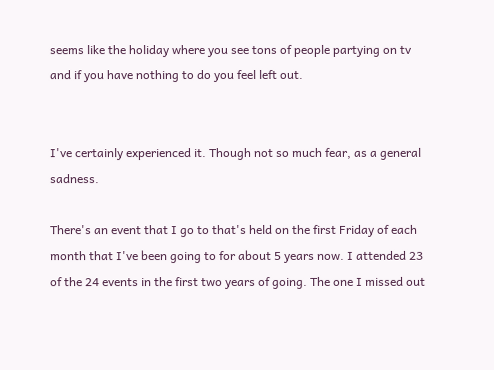seems like the holiday where you see tons of people partying on tv and if you have nothing to do you feel left out.


I've certainly experienced it. Though not so much fear, as a general sadness.

There's an event that I go to that's held on the first Friday of each month that I've been going to for about 5 years now. I attended 23 of the 24 events in the first two years of going. The one I missed out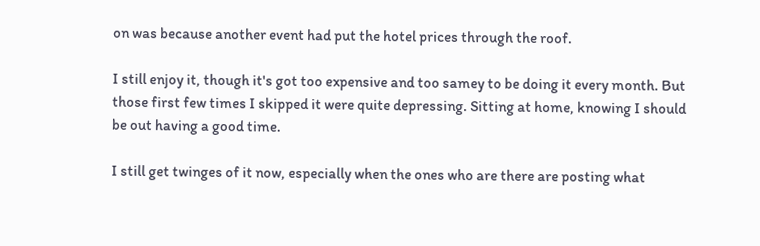on was because another event had put the hotel prices through the roof.

I still enjoy it, though it's got too expensive and too samey to be doing it every month. But those first few times I skipped it were quite depressing. Sitting at home, knowing I should be out having a good time.

I still get twinges of it now, especially when the ones who are there are posting what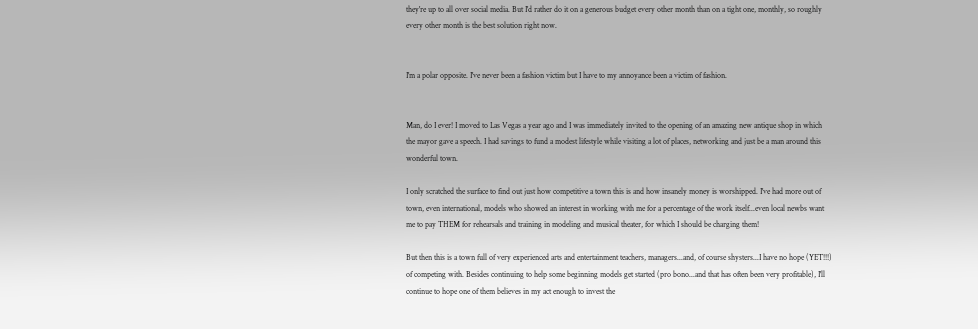they're up to all over social media. But I'd rather do it on a generous budget every other month than on a tight one, monthly, so roughly every other month is the best solution right now.


I'm a polar opposite. I've never been a fashion victim but I have to my annoyance been a victim of fashion.


Man, do I ever! I moved to Las Vegas a year ago and I was immediately invited to the opening of an amazing new antique shop in which the mayor gave a speech. I had savings to fund a modest lifestyle while visiting a lot of places, networking and just be a man around this wonderful town.

I only scratched the surface to find out just how competitive a town this is and how insanely money is worshipped. I've had more out of town, even international, models who showed an interest in working with me for a percentage of the work itself...even local newbs want me to pay THEM for rehearsals and training in modeling and musical theater, for which I should be charging them!

But then this is a town full of very experienced arts and entertainment teachers, managers...and, of course shysters...I have no hope (YET!!!) of competing with. Besides continuing to help some beginning models get started (pro bono...and that has often been very profitable), I'll continue to hope one of them believes in my act enough to invest the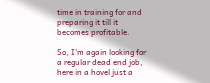time in training for and preparing it till it becomes profitable.

So, I'm again looking for a regular dead end job, here in a hovel just a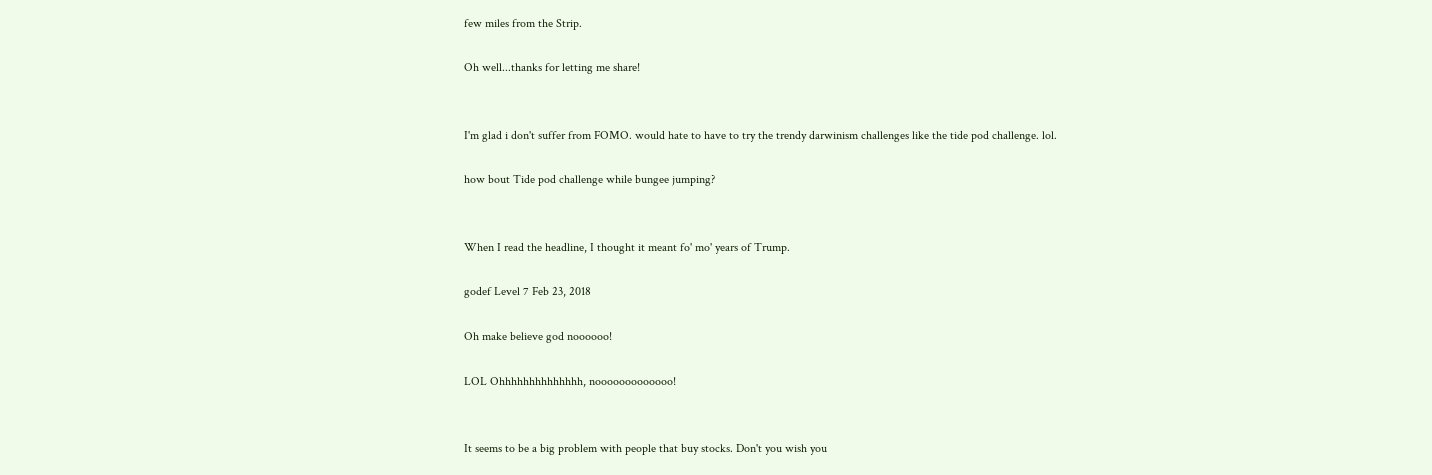few miles from the Strip.

Oh well...thanks for letting me share!


I'm glad i don't suffer from FOMO. would hate to have to try the trendy darwinism challenges like the tide pod challenge. lol.

how bout Tide pod challenge while bungee jumping?


When I read the headline, I thought it meant fo' mo' years of Trump.

godef Level 7 Feb 23, 2018

Oh make believe god noooooo!

LOL Ohhhhhhhhhhhhhh, nooooooooooooo!


It seems to be a big problem with people that buy stocks. Don't you wish you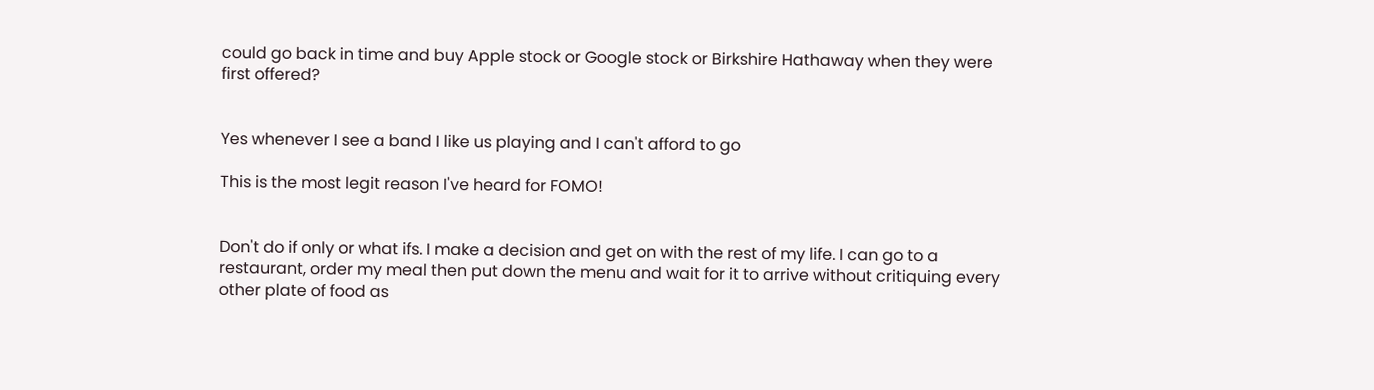could go back in time and buy Apple stock or Google stock or Birkshire Hathaway when they were first offered?


Yes whenever I see a band I like us playing and I can't afford to go

This is the most legit reason I've heard for FOMO!


Don't do if only or what ifs. I make a decision and get on with the rest of my life. I can go to a restaurant, order my meal then put down the menu and wait for it to arrive without critiquing every other plate of food as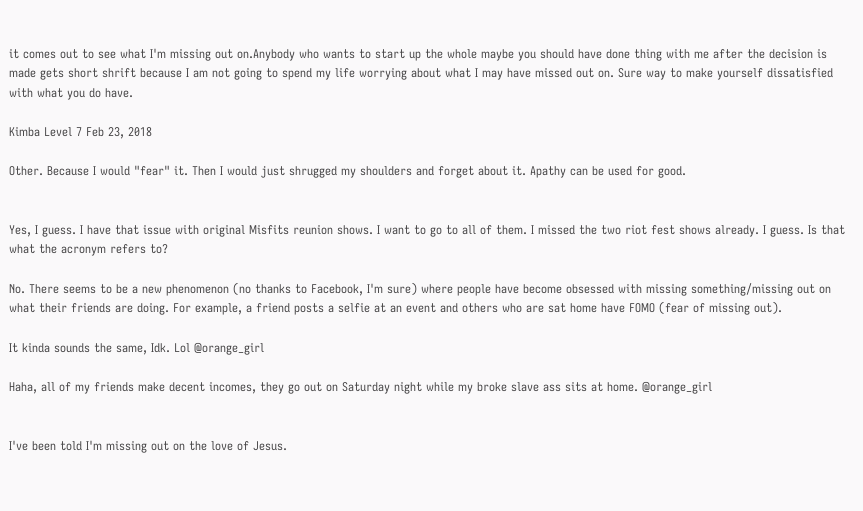it comes out to see what I'm missing out on.Anybody who wants to start up the whole maybe you should have done thing with me after the decision is made gets short shrift because I am not going to spend my life worrying about what I may have missed out on. Sure way to make yourself dissatisfied with what you do have.

Kimba Level 7 Feb 23, 2018

Other. Because I would "fear" it. Then I would just shrugged my shoulders and forget about it. Apathy can be used for good.


Yes, I guess. I have that issue with original Misfits reunion shows. I want to go to all of them. I missed the two riot fest shows already. I guess. Is that what the acronym refers to?

No. There seems to be a new phenomenon (no thanks to Facebook, I'm sure) where people have become obsessed with missing something/missing out on what their friends are doing. For example, a friend posts a selfie at an event and others who are sat home have FOMO (fear of missing out).

It kinda sounds the same, Idk. Lol @orange_girl

Haha, all of my friends make decent incomes, they go out on Saturday night while my broke slave ass sits at home. @orange_girl


I've been told I'm missing out on the love of Jesus.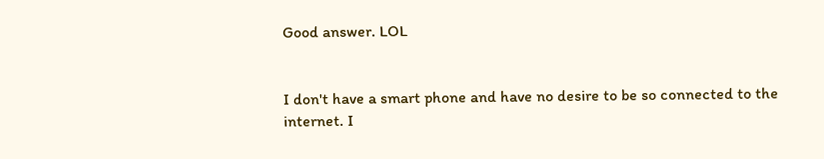Good answer. LOL


I don't have a smart phone and have no desire to be so connected to the internet. I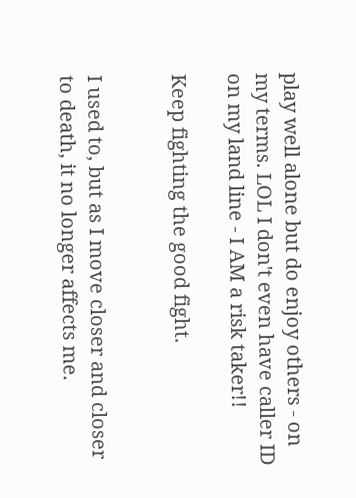play well alone but do enjoy others - on my terms. LOL I don't even have caller ID on my land line - I AM a risk taker!!

Keep fighting the good fight.


I used to, but as I move closer and closer to death, it no longer affects me.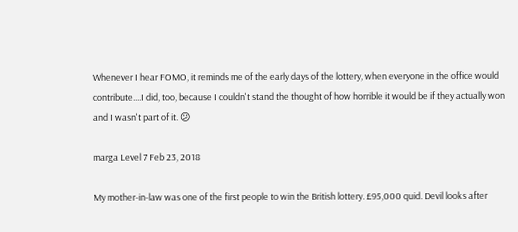Whenever I hear FOMO, it reminds me of the early days of the lottery, when everyone in the office would contribute....I did, too, because I couldn't stand the thought of how horrible it would be if they actually won and I wasn't part of it. 😕

marga Level 7 Feb 23, 2018

My mother-in-law was one of the first people to win the British lottery. £95,000 quid. Devil looks after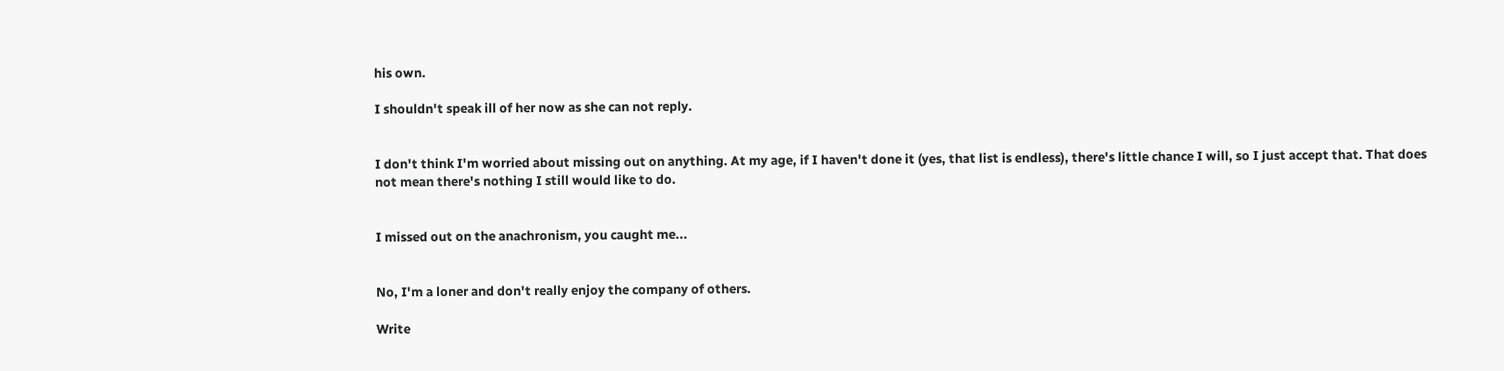his own.

I shouldn't speak ill of her now as she can not reply.


I don't think I'm worried about missing out on anything. At my age, if I haven't done it (yes, that list is endless), there's little chance I will, so I just accept that. That does not mean there's nothing I still would like to do.


I missed out on the anachronism, you caught me...


No, I'm a loner and don't really enjoy the company of others.

Write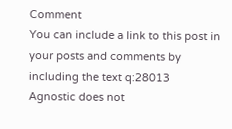Comment
You can include a link to this post in your posts and comments by including the text q:28013
Agnostic does not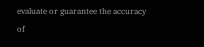evaluate or guarantee the accuracy of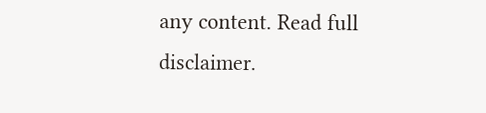any content. Read full disclaimer.